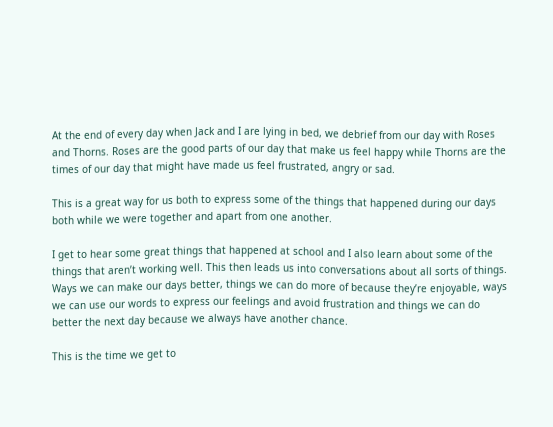At the end of every day when Jack and I are lying in bed, we debrief from our day with Roses and Thorns. Roses are the good parts of our day that make us feel happy while Thorns are the times of our day that might have made us feel frustrated, angry or sad.

This is a great way for us both to express some of the things that happened during our days both while we were together and apart from one another.

I get to hear some great things that happened at school and I also learn about some of the things that aren’t working well. This then leads us into conversations about all sorts of things. Ways we can make our days better, things we can do more of because they’re enjoyable, ways we can use our words to express our feelings and avoid frustration and things we can do better the next day because we always have another chance.

This is the time we get to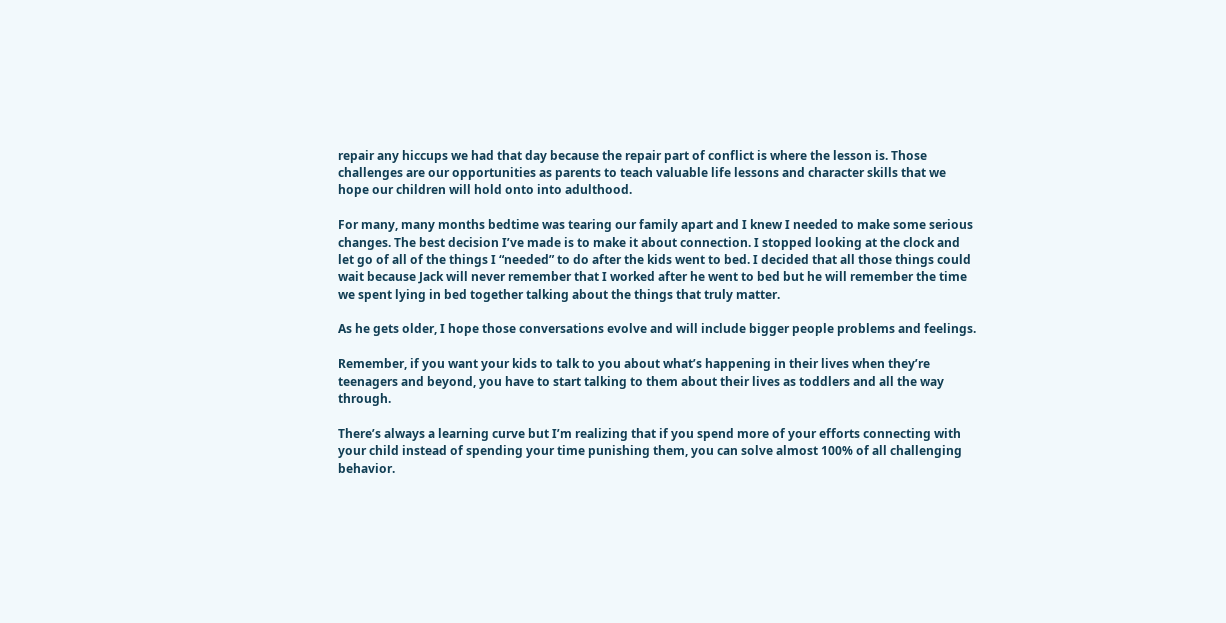repair any hiccups we had that day because the repair part of conflict is where the lesson is. Those challenges are our opportunities as parents to teach valuable life lessons and character skills that we hope our children will hold onto into adulthood.

For many, many months bedtime was tearing our family apart and I knew I needed to make some serious changes. The best decision I’ve made is to make it about connection. I stopped looking at the clock and let go of all of the things I “needed” to do after the kids went to bed. I decided that all those things could wait because Jack will never remember that I worked after he went to bed but he will remember the time we spent lying in bed together talking about the things that truly matter.

As he gets older, I hope those conversations evolve and will include bigger people problems and feelings.

Remember, if you want your kids to talk to you about what’s happening in their lives when they’re teenagers and beyond, you have to start talking to them about their lives as toddlers and all the way through.

There’s always a learning curve but I’m realizing that if you spend more of your efforts connecting with your child instead of spending your time punishing them, you can solve almost 100% of all challenging behavior.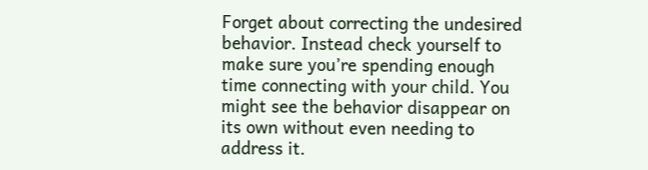Forget about correcting the undesired behavior. Instead check yourself to make sure you’re spending enough time connecting with your child. You might see the behavior disappear on its own without even needing to address it.